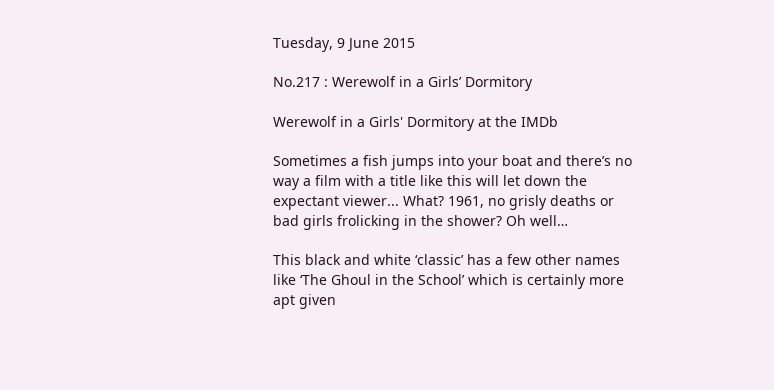Tuesday, 9 June 2015

No.217 : Werewolf in a Girls’ Dormitory

Werewolf in a Girls' Dormitory at the IMDb

Sometimes a fish jumps into your boat and there’s no way a film with a title like this will let down the expectant viewer... What? 1961, no grisly deaths or bad girls frolicking in the shower? Oh well…

This black and white ‘classic’ has a few other names like ‘The Ghoul in the School’ which is certainly more apt given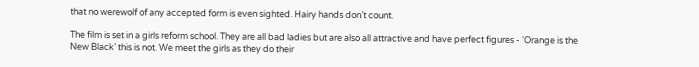that no werewolf of any accepted form is even sighted. Hairy hands don’t count.

The film is set in a girls reform school. They are all bad ladies but are also all attractive and have perfect figures - ‘Orange is the New Black’ this is not. We meet the girls as they do their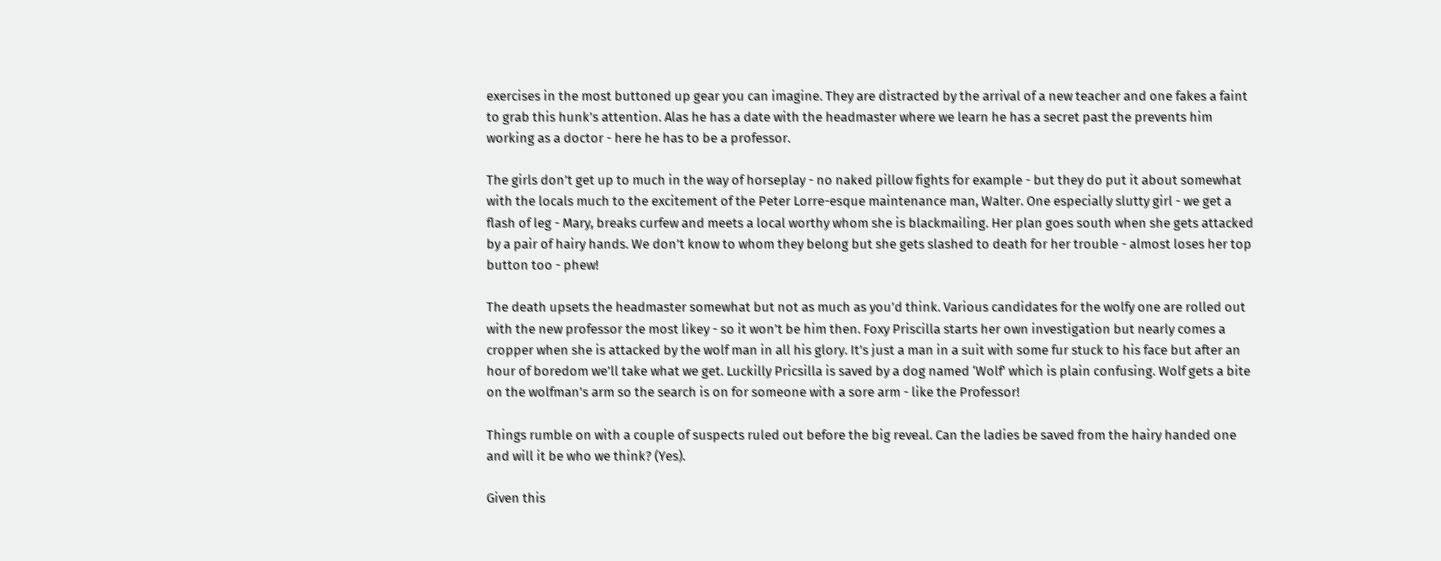exercises in the most buttoned up gear you can imagine. They are distracted by the arrival of a new teacher and one fakes a faint to grab this hunk’s attention. Alas he has a date with the headmaster where we learn he has a secret past the prevents him working as a doctor - here he has to be a professor.

The girls don’t get up to much in the way of horseplay - no naked pillow fights for example - but they do put it about somewhat with the locals much to the excitement of the Peter Lorre-esque maintenance man, Walter. One especially slutty girl - we get a flash of leg - Mary, breaks curfew and meets a local worthy whom she is blackmailing. Her plan goes south when she gets attacked by a pair of hairy hands. We don’t know to whom they belong but she gets slashed to death for her trouble - almost loses her top button too - phew!

The death upsets the headmaster somewhat but not as much as you’d think. Various candidates for the wolfy one are rolled out with the new professor the most likey - so it won’t be him then. Foxy Priscilla starts her own investigation but nearly comes a cropper when she is attacked by the wolf man in all his glory. It’s just a man in a suit with some fur stuck to his face but after an hour of boredom we’ll take what we get. Luckilly Pricsilla is saved by a dog named ‘Wolf’ which is plain confusing. Wolf gets a bite on the wolfman’s arm so the search is on for someone with a sore arm - like the Professor!

Things rumble on with a couple of suspects ruled out before the big reveal. Can the ladies be saved from the hairy handed one and will it be who we think? (Yes).

Given this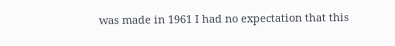was made in 1961 I had no expectation that this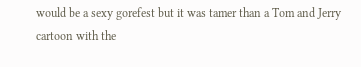would be a sexy gorefest but it was tamer than a Tom and Jerry cartoon with the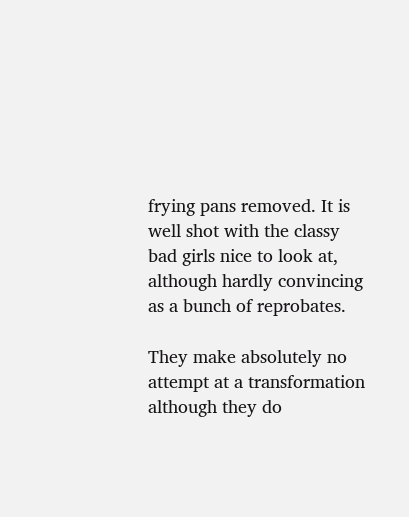frying pans removed. It is well shot with the classy bad girls nice to look at, although hardly convincing as a bunch of reprobates.

They make absolutely no attempt at a transformation although they do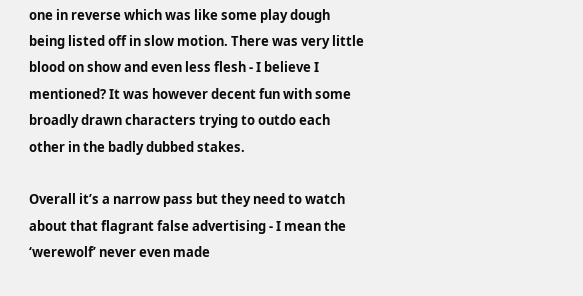one in reverse which was like some play dough being listed off in slow motion. There was very little blood on show and even less flesh - I believe I mentioned? It was however decent fun with some broadly drawn characters trying to outdo each other in the badly dubbed stakes.

Overall it’s a narrow pass but they need to watch about that flagrant false advertising - I mean the ‘werewolf’ never even made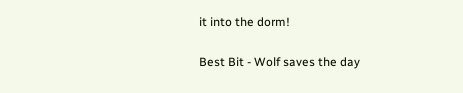it into the dorm!

Best Bit - Wolf saves the day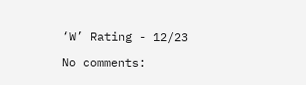‘W’ Rating - 12/23

No comments: